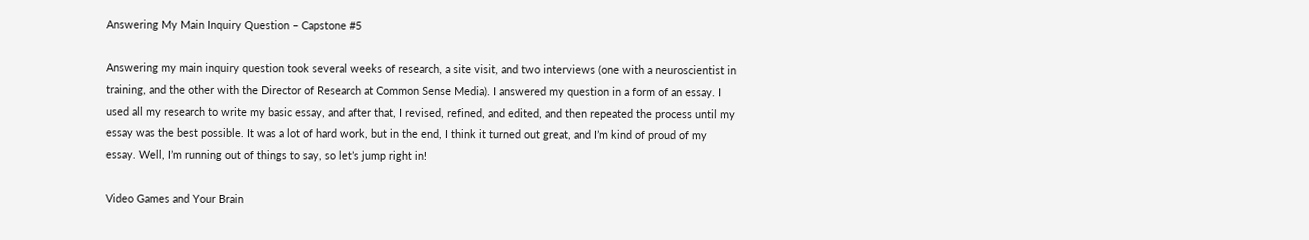Answering My Main Inquiry Question – Capstone #5

Answering my main inquiry question took several weeks of research, a site visit, and two interviews (one with a neuroscientist in training, and the other with the Director of Research at Common Sense Media). I answered my question in a form of an essay. I used all my research to write my basic essay, and after that, I revised, refined, and edited, and then repeated the process until my essay was the best possible. It was a lot of hard work, but in the end, I think it turned out great, and I’m kind of proud of my essay. Well, I’m running out of things to say, so let’s jump right in!

Video Games and Your Brain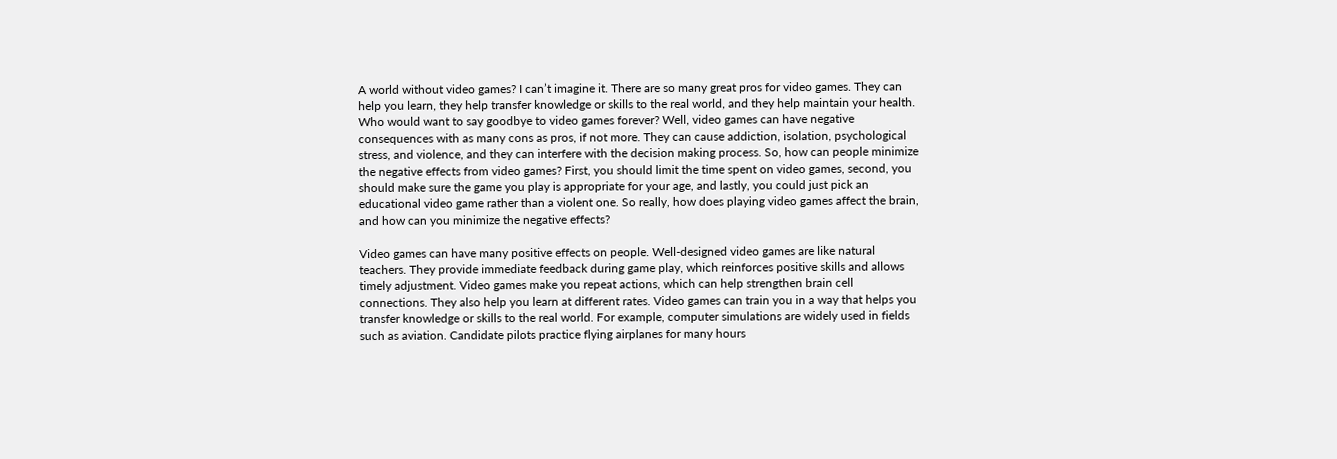A world without video games? I can’t imagine it. There are so many great pros for video games. They can help you learn, they help transfer knowledge or skills to the real world, and they help maintain your health. Who would want to say goodbye to video games forever? Well, video games can have negative consequences with as many cons as pros, if not more. They can cause addiction, isolation, psychological stress, and violence, and they can interfere with the decision making process. So, how can people minimize the negative effects from video games? First, you should limit the time spent on video games, second, you should make sure the game you play is appropriate for your age, and lastly, you could just pick an educational video game rather than a violent one. So really, how does playing video games affect the brain, and how can you minimize the negative effects?

Video games can have many positive effects on people. Well-designed video games are like natural teachers. They provide immediate feedback during game play, which reinforces positive skills and allows timely adjustment. Video games make you repeat actions, which can help strengthen brain cell connections. They also help you learn at different rates. Video games can train you in a way that helps you transfer knowledge or skills to the real world. For example, computer simulations are widely used in fields such as aviation. Candidate pilots practice flying airplanes for many hours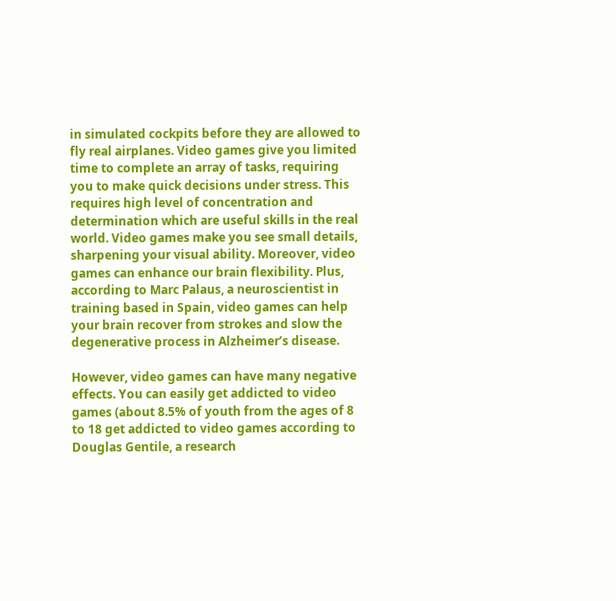in simulated cockpits before they are allowed to fly real airplanes. Video games give you limited time to complete an array of tasks, requiring you to make quick decisions under stress. This requires high level of concentration and determination which are useful skills in the real world. Video games make you see small details, sharpening your visual ability. Moreover, video games can enhance our brain flexibility. Plus, according to Marc Palaus, a neuroscientist in training based in Spain, video games can help your brain recover from strokes and slow the degenerative process in Alzheimer’s disease.

However, video games can have many negative effects. You can easily get addicted to video games (about 8.5% of youth from the ages of 8 to 18 get addicted to video games according to Douglas Gentile, a research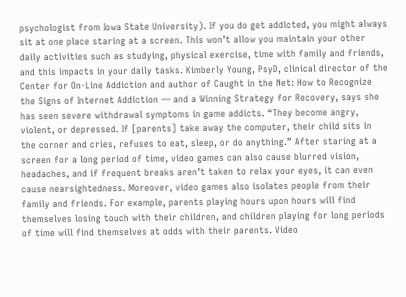psychologist from Iowa State University). If you do get addicted, you might always sit at one place staring at a screen. This won’t allow you maintain your other daily activities such as studying, physical exercise, time with family and friends, and this impacts in your daily tasks. Kimberly Young, PsyD, clinical director of the Center for On-Line Addiction and author of Caught in the Net: How to Recognize the Signs of Internet Addiction — and a Winning Strategy for Recovery, says she has seen severe withdrawal symptoms in game addicts. “They become angry, violent, or depressed. If [parents] take away the computer, their child sits in the corner and cries, refuses to eat, sleep, or do anything.” After staring at a screen for a long period of time, video games can also cause blurred vision, headaches, and if frequent breaks aren’t taken to relax your eyes, it can even cause nearsightedness. Moreover, video games also isolates people from their family and friends. For example, parents playing hours upon hours will find themselves losing touch with their children, and children playing for long periods of time will find themselves at odds with their parents. Video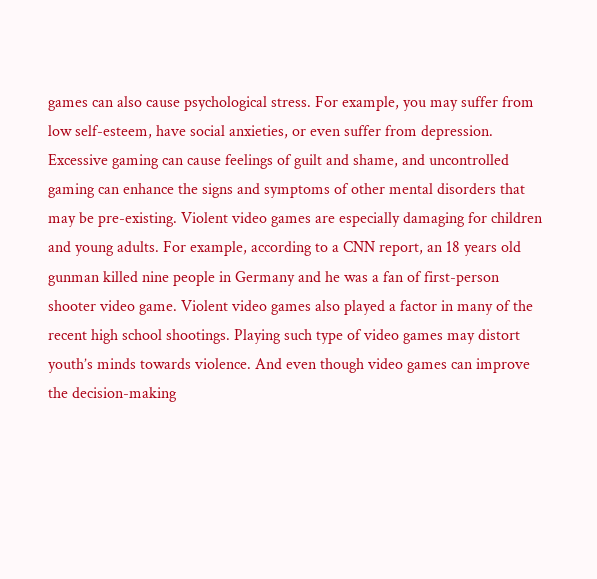games can also cause psychological stress. For example, you may suffer from low self-esteem, have social anxieties, or even suffer from depression. Excessive gaming can cause feelings of guilt and shame, and uncontrolled gaming can enhance the signs and symptoms of other mental disorders that may be pre-existing. Violent video games are especially damaging for children and young adults. For example, according to a CNN report, an 18 years old gunman killed nine people in Germany and he was a fan of first-person shooter video game. Violent video games also played a factor in many of the recent high school shootings. Playing such type of video games may distort youth’s minds towards violence. And even though video games can improve the decision-making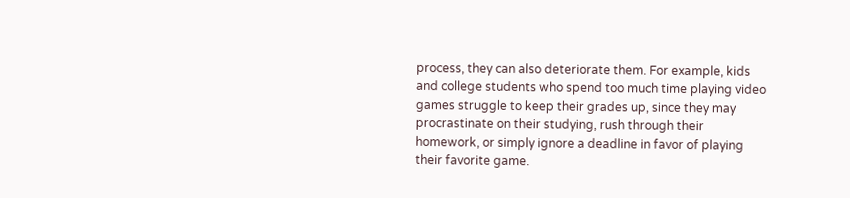process, they can also deteriorate them. For example, kids and college students who spend too much time playing video games struggle to keep their grades up, since they may procrastinate on their studying, rush through their homework, or simply ignore a deadline in favor of playing their favorite game.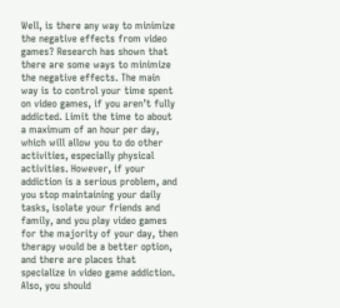Well, is there any way to minimize the negative effects from video games? Research has shown that there are some ways to minimize the negative effects. The main way is to control your time spent on video games, if you aren’t fully addicted. Limit the time to about a maximum of an hour per day, which will allow you to do other activities, especially physical activities. However, if your addiction is a serious problem, and you stop maintaining your daily tasks, isolate your friends and family, and you play video games for the majority of your day, then therapy would be a better option, and there are places that specialize in video game addiction. Also, you should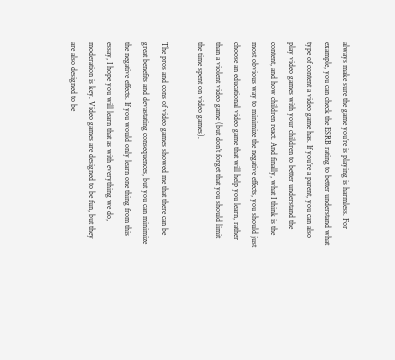always make sure the game you’re is playing is harmless. For example, you can check the ESRB rating to better understand what type of content a video game has. If you’re a parent, you can also play video games with your children to better understand the content, and how children react. And finally, what I think is the most obvious way to minimize the negative effects, you should just choose an educational video game that will help you learn, rather than a violent video game (but don’t forget that you should limit the time spent on video games).

The pros and cons of video games showed me that there can be great benefits and devastating consequences, but you can minimize the negative effects. If you would only learn one thing from this essay, I hope you will learn that as with everything we do, moderation is key. Video games are designed to be fun, but they are also designed to be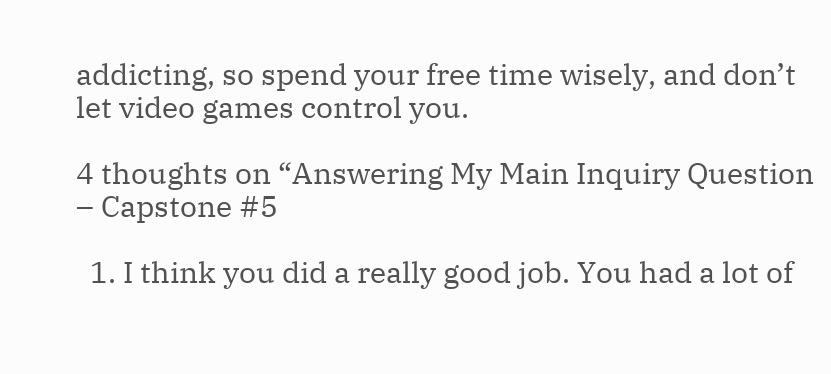addicting, so spend your free time wisely, and don’t let video games control you.

4 thoughts on “Answering My Main Inquiry Question – Capstone #5

  1. I think you did a really good job. You had a lot of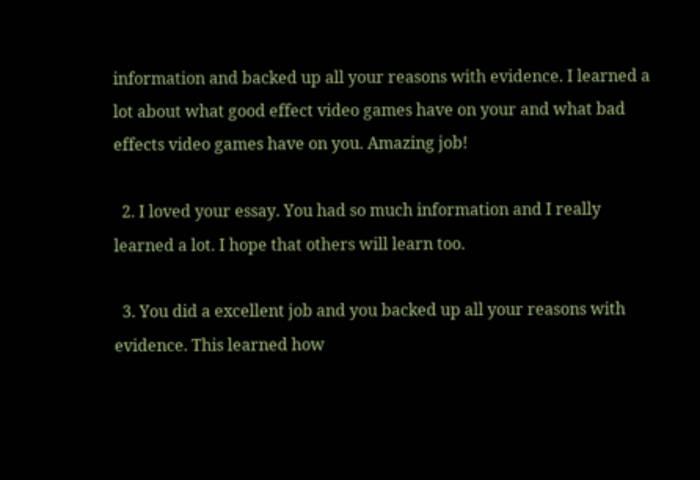information and backed up all your reasons with evidence. I learned a lot about what good effect video games have on your and what bad effects video games have on you. Amazing job!

  2. I loved your essay. You had so much information and I really learned a lot. I hope that others will learn too.

  3. You did a excellent job and you backed up all your reasons with evidence. This learned how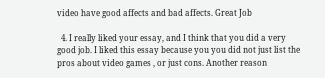video have good affects and bad affects. Great Job

  4. I really liked your essay, and I think that you did a very good job. I liked this essay because you you did not just list the pros about video games , or just cons. Another reason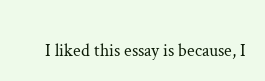I liked this essay is because, I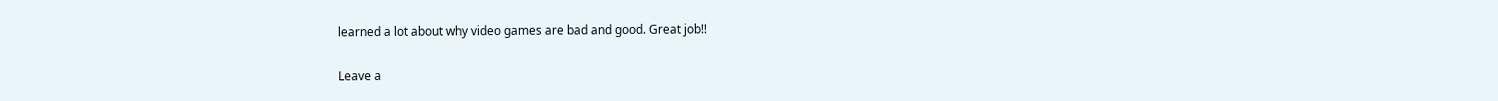learned a lot about why video games are bad and good. Great job!!

Leave a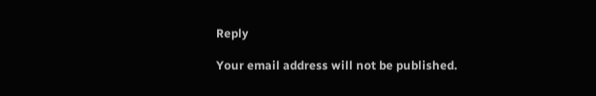Reply

Your email address will not be published.